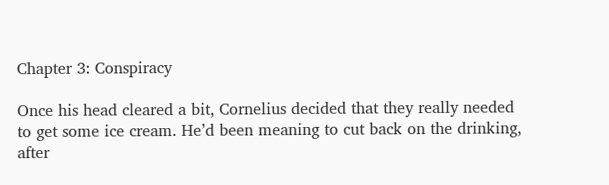Chapter 3: Conspiracy

Once his head cleared a bit, Cornelius decided that they really needed to get some ice cream. He’d been meaning to cut back on the drinking, after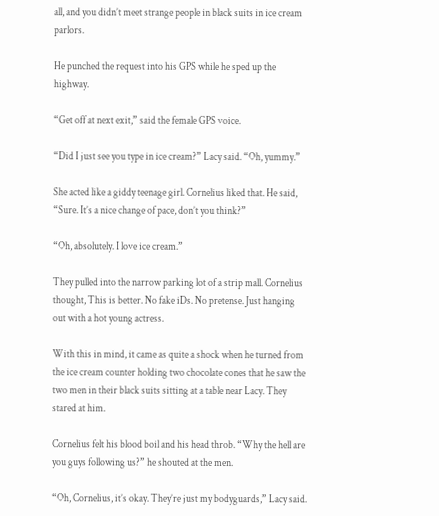all, and you didn’t meet strange people in black suits in ice cream parlors.

He punched the request into his GPS while he sped up the highway.

“Get off at next exit,” said the female GPS voice.

“Did I just see you type in ice cream?” Lacy said. “Oh, yummy.”

She acted like a giddy teenage girl. Cornelius liked that. He said, “Sure. It’s a nice change of pace, don’t you think?”

“Oh, absolutely. I love ice cream.”

They pulled into the narrow parking lot of a strip mall. Cornelius thought, This is better. No fake iDs. No pretense. Just hanging out with a hot young actress.

With this in mind, it came as quite a shock when he turned from the ice cream counter holding two chocolate cones that he saw the two men in their black suits sitting at a table near Lacy. They stared at him.

Cornelius felt his blood boil and his head throb. “Why the hell are you guys following us?” he shouted at the men.

“Oh, Cornelius, it’s okay. They’re just my bodyguards,” Lacy said.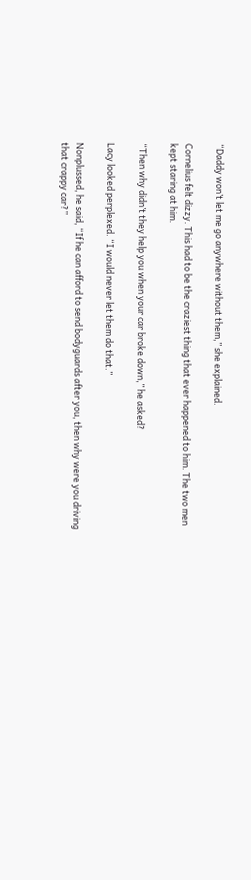“Daddy won’t let me go anywhere without them,” she explained.

Cornelius felt dizzy. This had to be the craziest thing that ever happened to him. The two men kept staring at him.

“Then why didn’t they help you when your car broke down,” he asked?

Lacy looked perplexed. “I would never let them do that.”

Nonplussed, he said, “If he can afford to send bodyguards after you, then why were you driving that crappy car?”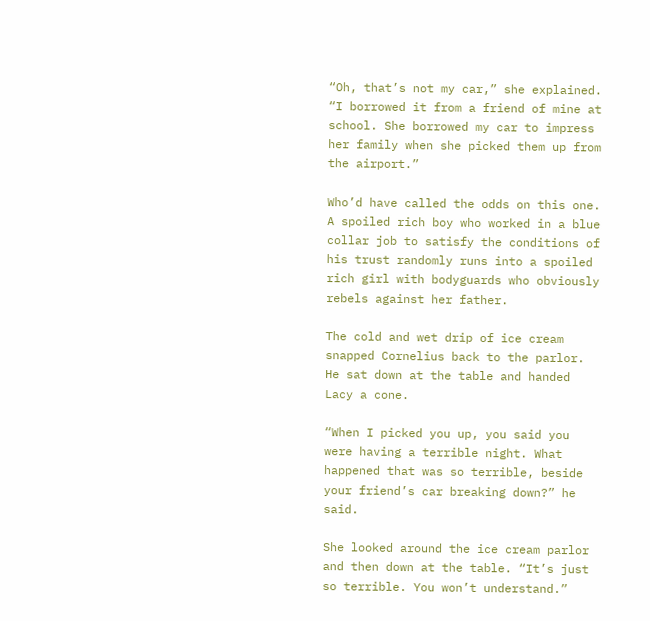“Oh, that’s not my car,” she explained. “I borrowed it from a friend of mine at school. She borrowed my car to impress her family when she picked them up from the airport.”

Who’d have called the odds on this one. A spoiled rich boy who worked in a blue collar job to satisfy the conditions of his trust randomly runs into a spoiled rich girl with bodyguards who obviously rebels against her father.

The cold and wet drip of ice cream snapped Cornelius back to the parlor. He sat down at the table and handed Lacy a cone.

“When I picked you up, you said you were having a terrible night. What happened that was so terrible, beside your friend’s car breaking down?” he said.

She looked around the ice cream parlor and then down at the table. “It’s just so terrible. You won’t understand.”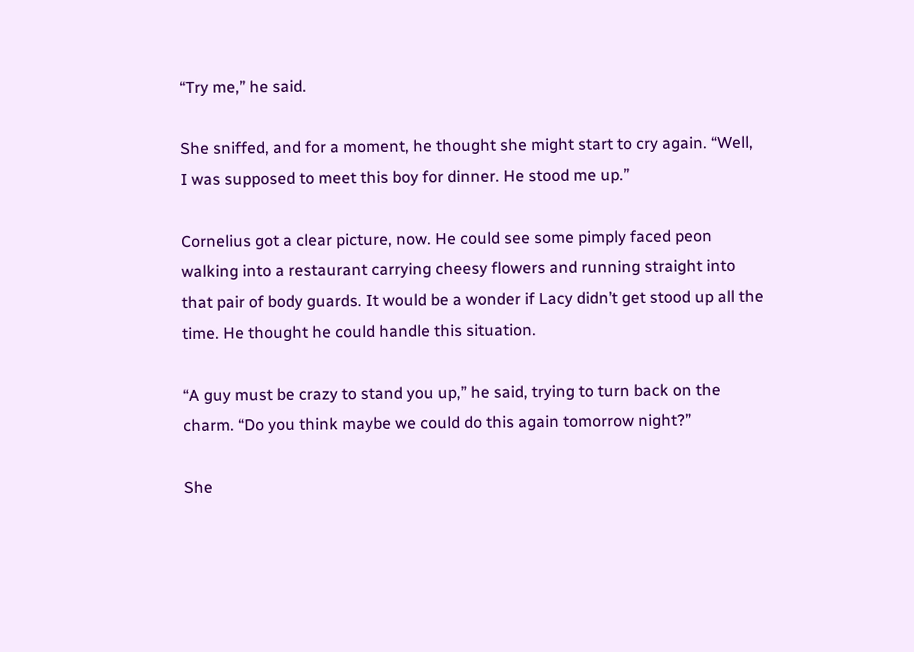“Try me,” he said.

She sniffed, and for a moment, he thought she might start to cry again. “Well, I was supposed to meet this boy for dinner. He stood me up.”

Cornelius got a clear picture, now. He could see some pimply faced peon walking into a restaurant carrying cheesy flowers and running straight into that pair of body guards. It would be a wonder if Lacy didn’t get stood up all the time. He thought he could handle this situation.

“A guy must be crazy to stand you up,” he said, trying to turn back on the charm. “Do you think maybe we could do this again tomorrow night?”

She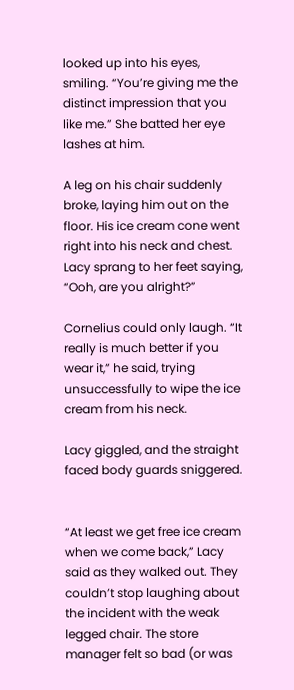looked up into his eyes, smiling. “You’re giving me the distinct impression that you like me.” She batted her eye lashes at him.

A leg on his chair suddenly broke, laying him out on the floor. His ice cream cone went right into his neck and chest. Lacy sprang to her feet saying, “Ooh, are you alright?”

Cornelius could only laugh. “It really is much better if you wear it,” he said, trying unsuccessfully to wipe the ice cream from his neck.

Lacy giggled, and the straight faced body guards sniggered.


“At least we get free ice cream when we come back,” Lacy said as they walked out. They couldn’t stop laughing about the incident with the weak legged chair. The store manager felt so bad (or was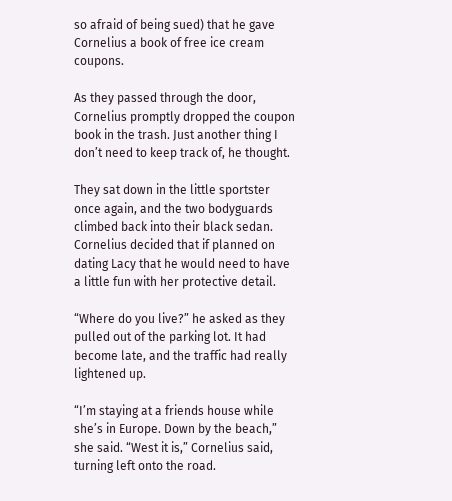so afraid of being sued) that he gave Cornelius a book of free ice cream coupons.

As they passed through the door, Cornelius promptly dropped the coupon book in the trash. Just another thing I don’t need to keep track of, he thought.

They sat down in the little sportster once again, and the two bodyguards climbed back into their black sedan. Cornelius decided that if planned on dating Lacy that he would need to have a little fun with her protective detail.

“Where do you live?” he asked as they pulled out of the parking lot. It had become late, and the traffic had really lightened up.

“I’m staying at a friends house while she’s in Europe. Down by the beach,” she said. “West it is,” Cornelius said, turning left onto the road.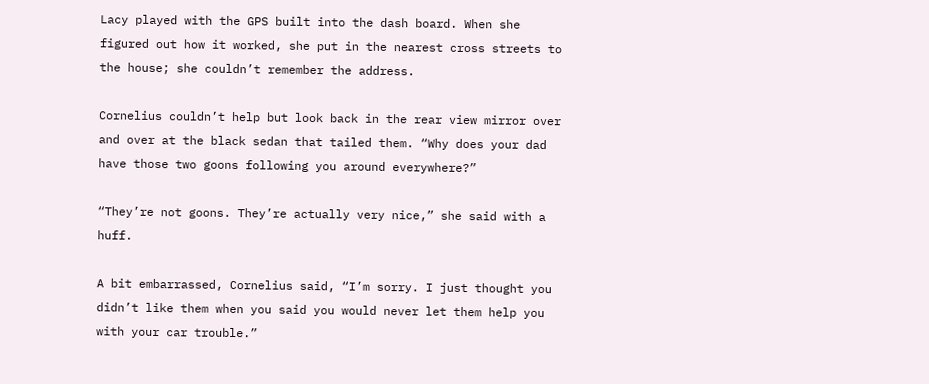Lacy played with the GPS built into the dash board. When she figured out how it worked, she put in the nearest cross streets to the house; she couldn’t remember the address.

Cornelius couldn’t help but look back in the rear view mirror over and over at the black sedan that tailed them. “Why does your dad have those two goons following you around everywhere?”

“They’re not goons. They’re actually very nice,” she said with a huff.

A bit embarrassed, Cornelius said, “I’m sorry. I just thought you didn’t like them when you said you would never let them help you with your car trouble.”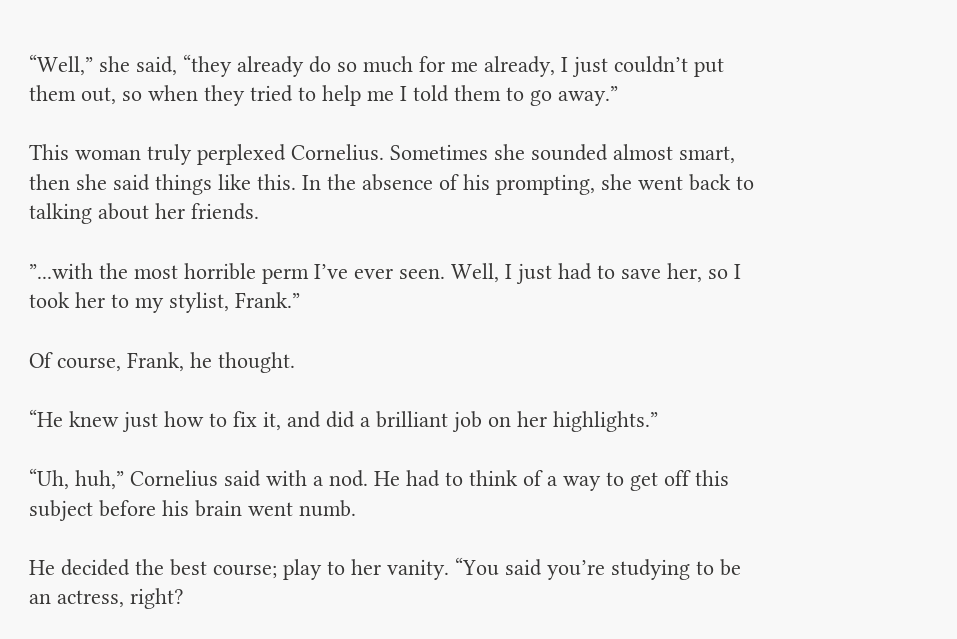“Well,” she said, “they already do so much for me already, I just couldn’t put them out, so when they tried to help me I told them to go away.”

This woman truly perplexed Cornelius. Sometimes she sounded almost smart, then she said things like this. In the absence of his prompting, she went back to talking about her friends.

”...with the most horrible perm I’ve ever seen. Well, I just had to save her, so I took her to my stylist, Frank.”

Of course, Frank, he thought.

“He knew just how to fix it, and did a brilliant job on her highlights.”

“Uh, huh,” Cornelius said with a nod. He had to think of a way to get off this subject before his brain went numb.

He decided the best course; play to her vanity. “You said you’re studying to be an actress, right?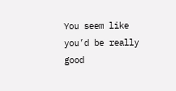You seem like you’d be really good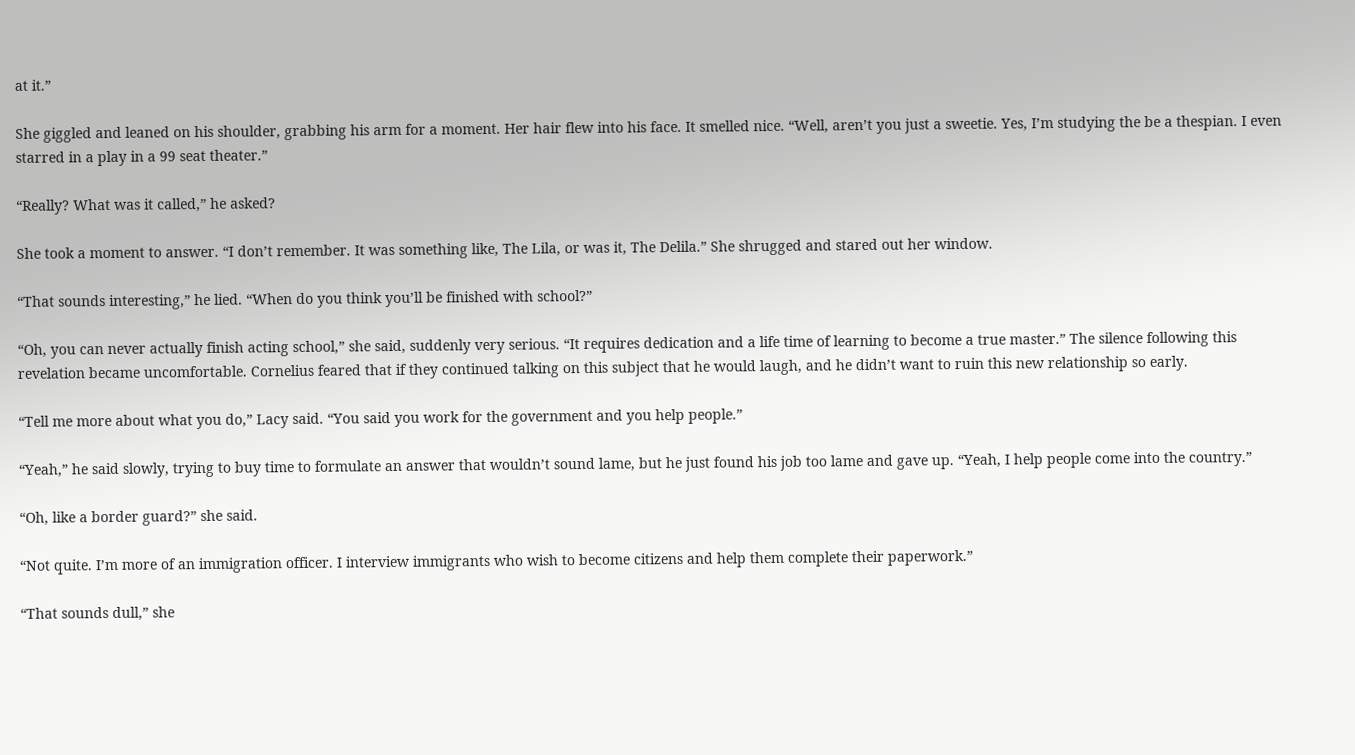at it.”

She giggled and leaned on his shoulder, grabbing his arm for a moment. Her hair flew into his face. It smelled nice. “Well, aren’t you just a sweetie. Yes, I’m studying the be a thespian. I even starred in a play in a 99 seat theater.”

“Really? What was it called,” he asked?

She took a moment to answer. “I don’t remember. It was something like, The Lila, or was it, The Delila.” She shrugged and stared out her window.

“That sounds interesting,” he lied. “When do you think you’ll be finished with school?”

“Oh, you can never actually finish acting school,” she said, suddenly very serious. “It requires dedication and a life time of learning to become a true master.” The silence following this revelation became uncomfortable. Cornelius feared that if they continued talking on this subject that he would laugh, and he didn’t want to ruin this new relationship so early.

“Tell me more about what you do,” Lacy said. “You said you work for the government and you help people.”

“Yeah,” he said slowly, trying to buy time to formulate an answer that wouldn’t sound lame, but he just found his job too lame and gave up. “Yeah, I help people come into the country.”

“Oh, like a border guard?” she said.

“Not quite. I’m more of an immigration officer. I interview immigrants who wish to become citizens and help them complete their paperwork.”

“That sounds dull,” she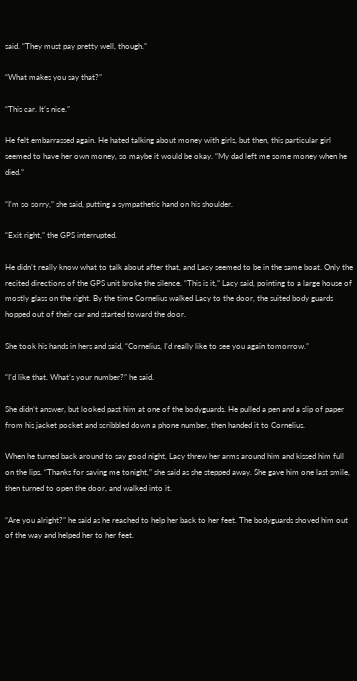said. “They must pay pretty well, though.”

“What makes you say that?”

“This car. It’s nice.”

He felt embarrassed again. He hated talking about money with girls, but then, this particular girl seemed to have her own money, so maybe it would be okay. “My dad left me some money when he died.”

“I’m so sorry,” she said, putting a sympathetic hand on his shoulder.

“Exit right,” the GPS interrupted.

He didn’t really know what to talk about after that, and Lacy seemed to be in the same boat. Only the recited directions of the GPS unit broke the silence. “This is it,” Lacy said, pointing to a large house of mostly glass on the right. By the time Cornelius walked Lacy to the door, the suited body guards hopped out of their car and started toward the door.

She took his hands in hers and said, “Cornelius, I’d really like to see you again tomorrow.”

“I’d like that. What’s your number?” he said.

She didn’t answer, but looked past him at one of the bodyguards. He pulled a pen and a slip of paper from his jacket pocket and scribbled down a phone number, then handed it to Cornelius.

When he turned back around to say good night, Lacy threw her arms around him and kissed him full on the lips. “Thanks for saving me tonight,” she said as she stepped away. She gave him one last smile, then turned to open the door, and walked into it.

“Are you alright?” he said as he reached to help her back to her feet. The bodyguards shoved him out of the way and helped her to her feet.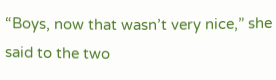“Boys, now that wasn’t very nice,” she said to the two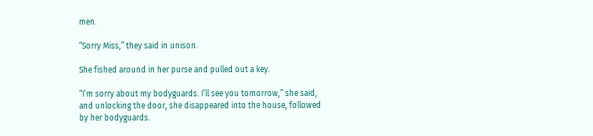men.

“Sorry Miss,” they said in unison.

She fished around in her purse and pulled out a key.

“I’m sorry about my bodyguards. I’ll see you tomorrow,” she said, and unlocking the door, she disappeared into the house, followed by her bodyguards.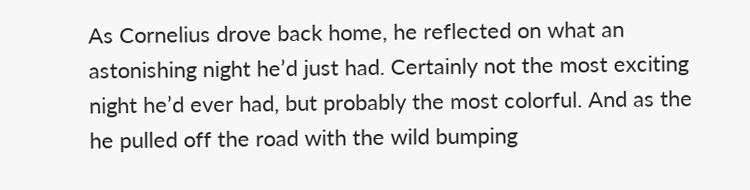As Cornelius drove back home, he reflected on what an astonishing night he’d just had. Certainly not the most exciting night he’d ever had, but probably the most colorful. And as the he pulled off the road with the wild bumping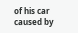of his car caused by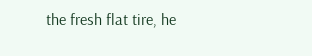the fresh flat tire, he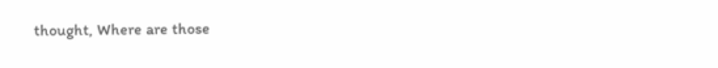thought, Where are those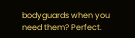bodyguards when you need them? Perfect.